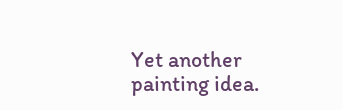Yet another painting idea.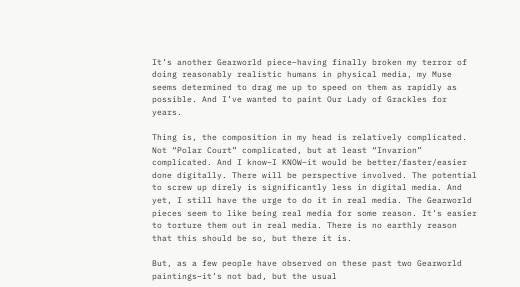It’s another Gearworld piece–having finally broken my terror of doing reasonably realistic humans in physical media, my Muse seems determined to drag me up to speed on them as rapidly as possible. And I’ve wanted to paint Our Lady of Grackles for years.

Thing is, the composition in my head is relatively complicated. Not “Polar Court” complicated, but at least “Invarion” complicated. And I know–I KNOW–it would be better/faster/easier done digitally. There will be perspective involved. The potential to screw up direly is significantly less in digital media. And yet, I still have the urge to do it in real media. The Gearworld pieces seem to like being real media for some reason. It’s easier to torture them out in real media. There is no earthly reason that this should be so, but there it is.

But, as a few people have observed on these past two Gearworld paintings–it’s not bad, but the usual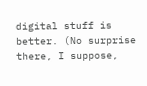digital stuff is better. (No surprise there, I suppose,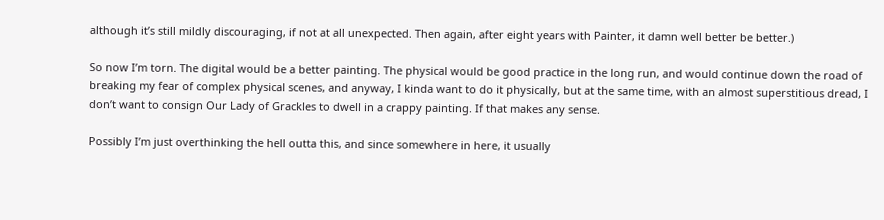although it’s still mildly discouraging, if not at all unexpected. Then again, after eight years with Painter, it damn well better be better.)

So now I’m torn. The digital would be a better painting. The physical would be good practice in the long run, and would continue down the road of breaking my fear of complex physical scenes, and anyway, I kinda want to do it physically, but at the same time, with an almost superstitious dread, I don’t want to consign Our Lady of Grackles to dwell in a crappy painting. If that makes any sense.

Possibly I’m just overthinking the hell outta this, and since somewhere in here, it usually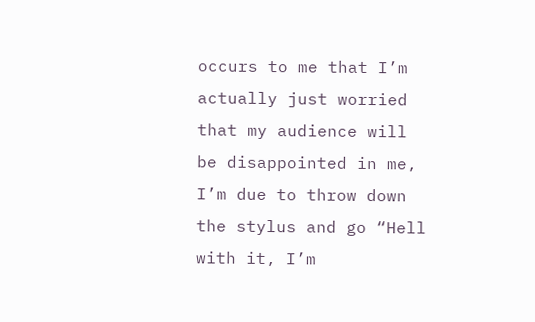occurs to me that I’m actually just worried that my audience will be disappointed in me, I’m due to throw down the stylus and go “Hell with it, I’m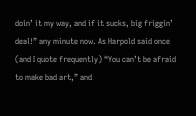doin’ it my way, and if it sucks, big friggin’ deal!” any minute now. As Harpold said once (and I quote frequently) “You can’t be afraid to make bad art,” and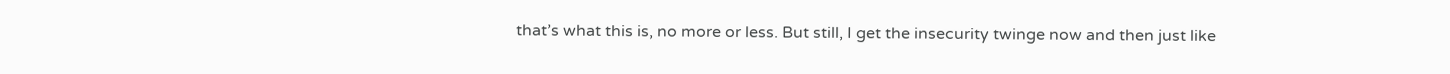that’s what this is, no more or less. But still, I get the insecurity twinge now and then just like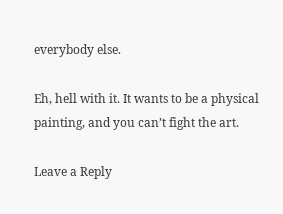everybody else.

Eh, hell with it. It wants to be a physical painting, and you can’t fight the art.

Leave a Reply